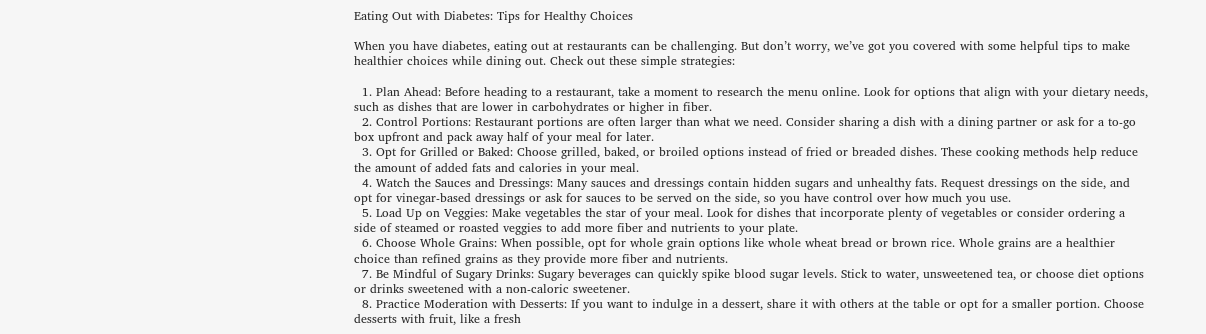Eating Out with Diabetes: Tips for Healthy Choices

When you have diabetes, eating out at restaurants can be challenging. But don’t worry, we’ve got you covered with some helpful tips to make healthier choices while dining out. Check out these simple strategies:

  1. Plan Ahead: Before heading to a restaurant, take a moment to research the menu online. Look for options that align with your dietary needs, such as dishes that are lower in carbohydrates or higher in fiber.
  2. Control Portions: Restaurant portions are often larger than what we need. Consider sharing a dish with a dining partner or ask for a to-go box upfront and pack away half of your meal for later.
  3. Opt for Grilled or Baked: Choose grilled, baked, or broiled options instead of fried or breaded dishes. These cooking methods help reduce the amount of added fats and calories in your meal.
  4. Watch the Sauces and Dressings: Many sauces and dressings contain hidden sugars and unhealthy fats. Request dressings on the side, and opt for vinegar-based dressings or ask for sauces to be served on the side, so you have control over how much you use.
  5. Load Up on Veggies: Make vegetables the star of your meal. Look for dishes that incorporate plenty of vegetables or consider ordering a side of steamed or roasted veggies to add more fiber and nutrients to your plate.
  6. Choose Whole Grains: When possible, opt for whole grain options like whole wheat bread or brown rice. Whole grains are a healthier choice than refined grains as they provide more fiber and nutrients.
  7. Be Mindful of Sugary Drinks: Sugary beverages can quickly spike blood sugar levels. Stick to water, unsweetened tea, or choose diet options or drinks sweetened with a non-caloric sweetener.
  8. Practice Moderation with Desserts: If you want to indulge in a dessert, share it with others at the table or opt for a smaller portion. Choose desserts with fruit, like a fresh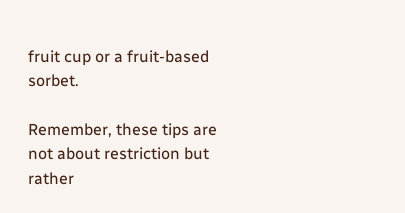fruit cup or a fruit-based sorbet.

Remember, these tips are not about restriction but rather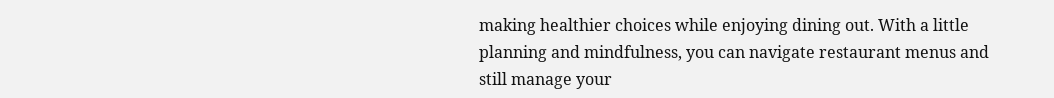making healthier choices while enjoying dining out. With a little planning and mindfulness, you can navigate restaurant menus and still manage your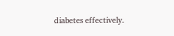diabetes effectively.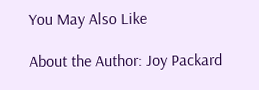You May Also Like

About the Author: Joy Packard